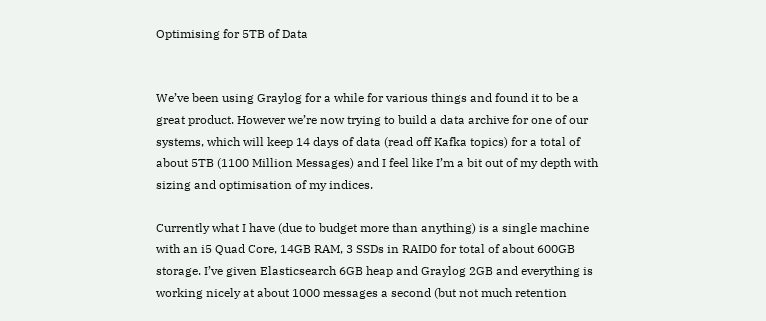Optimising for 5TB of Data


We’ve been using Graylog for a while for various things and found it to be a great product. However we’re now trying to build a data archive for one of our systems, which will keep 14 days of data (read off Kafka topics) for a total of about 5TB (1100 Million Messages) and I feel like I’m a bit out of my depth with sizing and optimisation of my indices.

Currently what I have (due to budget more than anything) is a single machine with an i5 Quad Core, 14GB RAM, 3 SSDs in RAID0 for total of about 600GB storage. I’ve given Elasticsearch 6GB heap and Graylog 2GB and everything is working nicely at about 1000 messages a second (but not much retention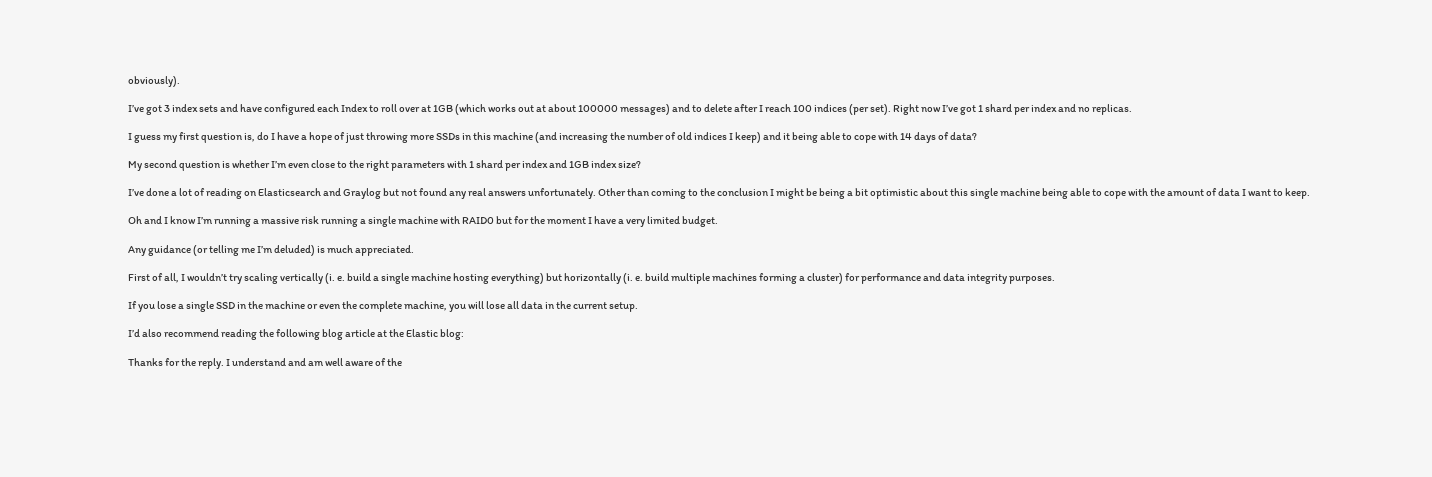obviously).

I’ve got 3 index sets and have configured each Index to roll over at 1GB (which works out at about 100000 messages) and to delete after I reach 100 indices (per set). Right now I’ve got 1 shard per index and no replicas.

I guess my first question is, do I have a hope of just throwing more SSDs in this machine (and increasing the number of old indices I keep) and it being able to cope with 14 days of data?

My second question is whether I’m even close to the right parameters with 1 shard per index and 1GB index size?

I’ve done a lot of reading on Elasticsearch and Graylog but not found any real answers unfortunately. Other than coming to the conclusion I might be being a bit optimistic about this single machine being able to cope with the amount of data I want to keep.

Oh and I know I’m running a massive risk running a single machine with RAID0 but for the moment I have a very limited budget.

Any guidance (or telling me I’m deluded) is much appreciated.

First of all, I wouldn’t try scaling vertically (i. e. build a single machine hosting everything) but horizontally (i. e. build multiple machines forming a cluster) for performance and data integrity purposes.

If you lose a single SSD in the machine or even the complete machine, you will lose all data in the current setup.

I’d also recommend reading the following blog article at the Elastic blog:

Thanks for the reply. I understand and am well aware of the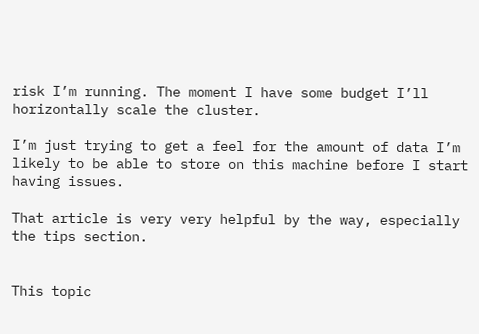risk I’m running. The moment I have some budget I’ll horizontally scale the cluster.

I’m just trying to get a feel for the amount of data I’m likely to be able to store on this machine before I start having issues.

That article is very very helpful by the way, especially the tips section.


This topic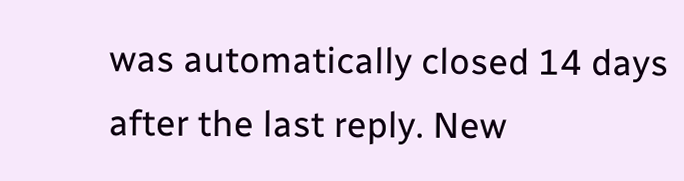was automatically closed 14 days after the last reply. New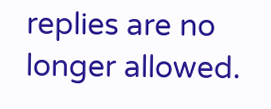replies are no longer allowed.